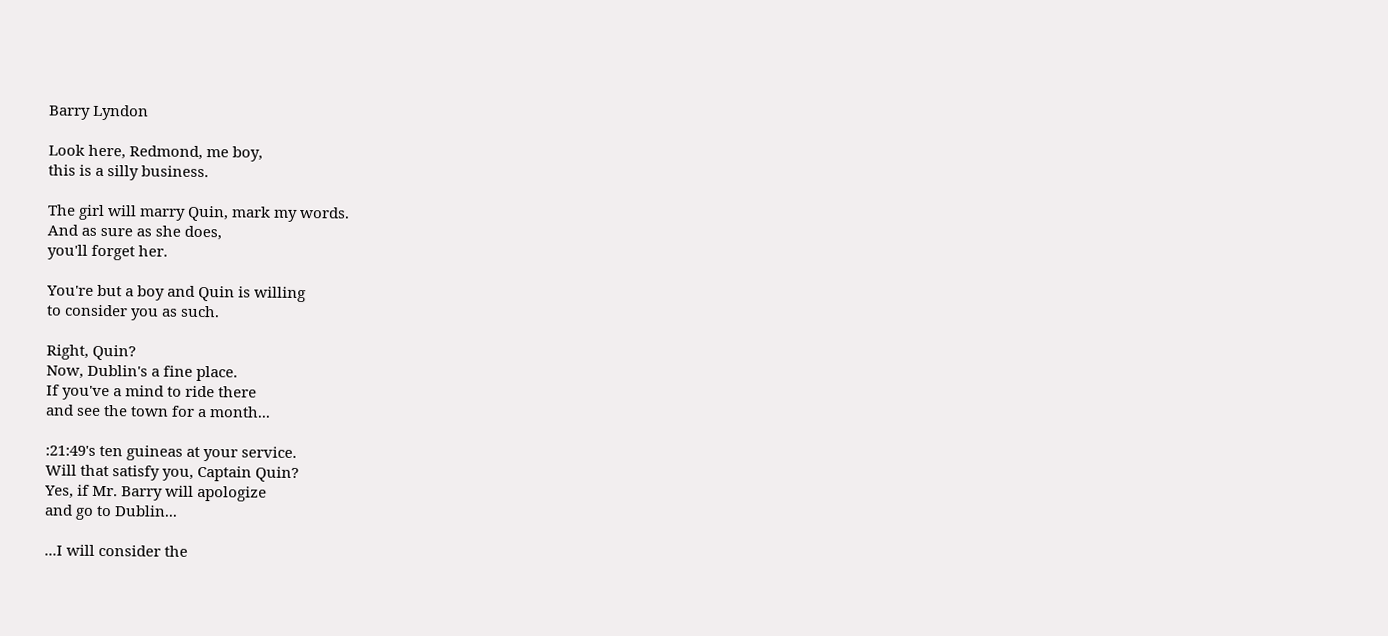Barry Lyndon

Look here, Redmond, me boy,
this is a silly business.

The girl will marry Quin, mark my words.
And as sure as she does,
you'll forget her.

You're but a boy and Quin is willing
to consider you as such.

Right, Quin?
Now, Dublin's a fine place.
If you've a mind to ride there
and see the town for a month...

:21:49's ten guineas at your service.
Will that satisfy you, Captain Quin?
Yes, if Mr. Barry will apologize
and go to Dublin...

...I will consider the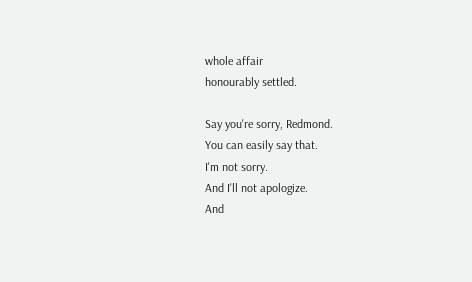whole affair
honourably settled.

Say you're sorry, Redmond.
You can easily say that.
I'm not sorry.
And I'll not apologize.
And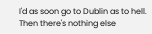I'd as soon go to Dublin as to hell.
Then there's nothing else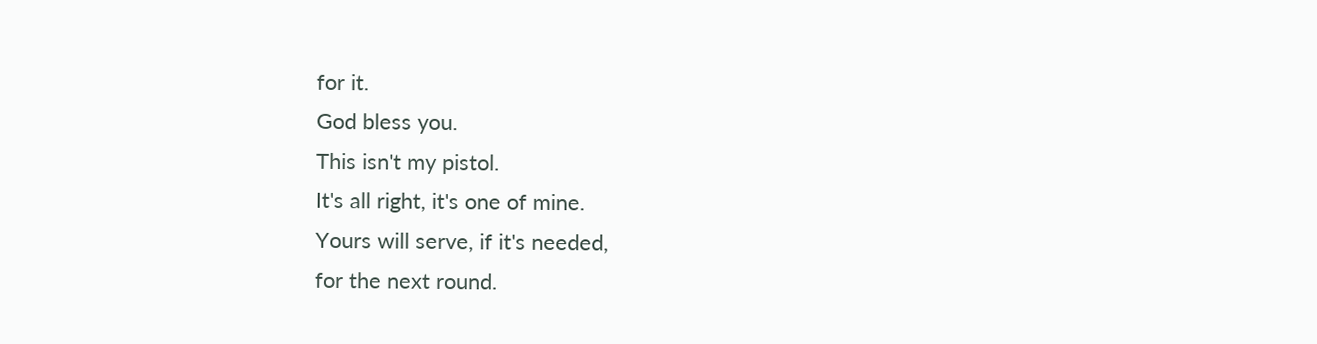for it.
God bless you.
This isn't my pistol.
It's all right, it's one of mine.
Yours will serve, if it's needed,
for the next round.